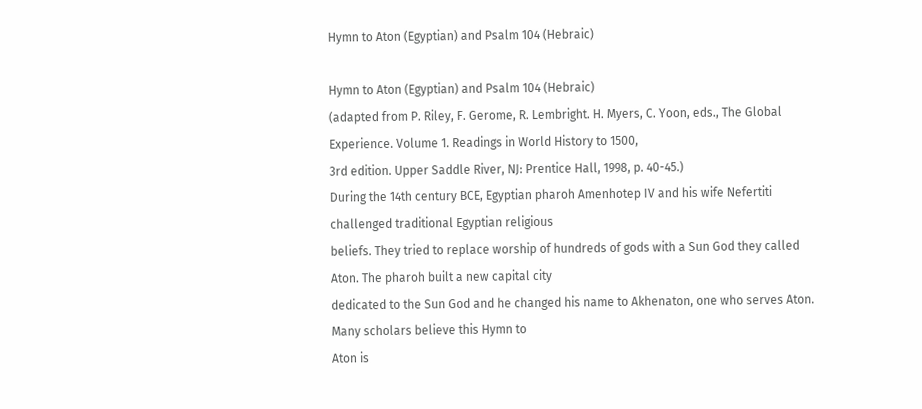Hymn to Aton (Egyptian) and Psalm 104 (Hebraic)

Hymn to Aton (Egyptian) and Psalm 104 (Hebraic)
(adapted from P. Riley, F. Gerome, R. Lembright. H. Myers, C. Yoon, eds., The Global Experience. Volume 1. Readings in World History to 1500,
3rd edition. Upper Saddle River, NJ: Prentice Hall, 1998, p. 40-45.)
During the 14th century BCE, Egyptian pharoh Amenhotep IV and his wife Nefertiti challenged traditional Egyptian religious
beliefs. They tried to replace worship of hundreds of gods with a Sun God they called Aton. The pharoh built a new capital city
dedicated to the Sun God and he changed his name to Akhenaton, one who serves Aton. Many scholars believe this Hymn to
Aton is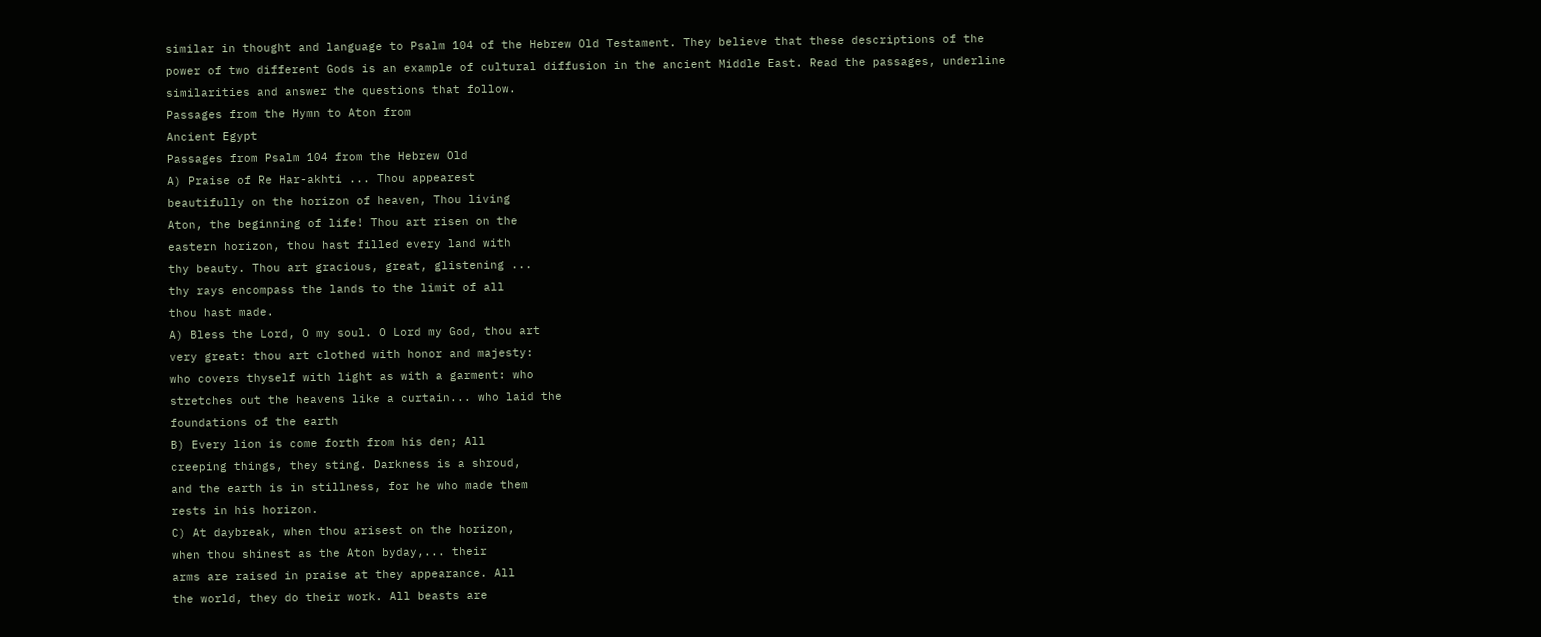similar in thought and language to Psalm 104 of the Hebrew Old Testament. They believe that these descriptions of the
power of two different Gods is an example of cultural diffusion in the ancient Middle East. Read the passages, underline
similarities and answer the questions that follow.
Passages from the Hymn to Aton from
Ancient Egypt
Passages from Psalm 104 from the Hebrew Old
A) Praise of Re Har-akhti ... Thou appearest
beautifully on the horizon of heaven, Thou living
Aton, the beginning of life! Thou art risen on the
eastern horizon, thou hast filled every land with
thy beauty. Thou art gracious, great, glistening ...
thy rays encompass the lands to the limit of all
thou hast made.
A) Bless the Lord, O my soul. O Lord my God, thou art
very great: thou art clothed with honor and majesty:
who covers thyself with light as with a garment: who
stretches out the heavens like a curtain... who laid the
foundations of the earth
B) Every lion is come forth from his den; All
creeping things, they sting. Darkness is a shroud,
and the earth is in stillness, for he who made them
rests in his horizon.
C) At daybreak, when thou arisest on the horizon,
when thou shinest as the Aton byday,... their
arms are raised in praise at they appearance. All
the world, they do their work. All beasts are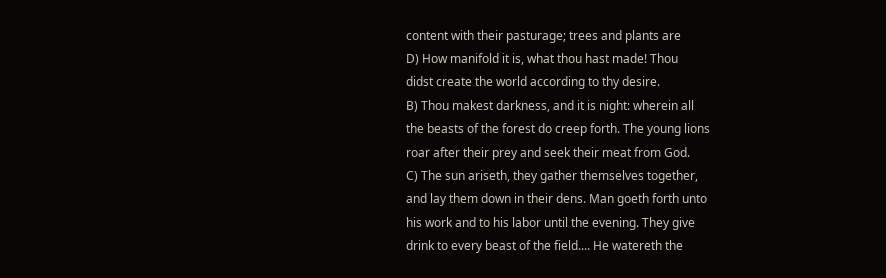content with their pasturage; trees and plants are
D) How manifold it is, what thou hast made! Thou
didst create the world according to thy desire.
B) Thou makest darkness, and it is night: wherein all
the beasts of the forest do creep forth. The young lions
roar after their prey and seek their meat from God.
C) The sun ariseth, they gather themselves together,
and lay them down in their dens. Man goeth forth unto
his work and to his labor until the evening. They give
drink to every beast of the field.... He watereth the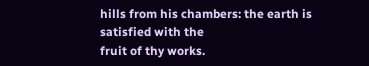hills from his chambers: the earth is satisfied with the
fruit of thy works.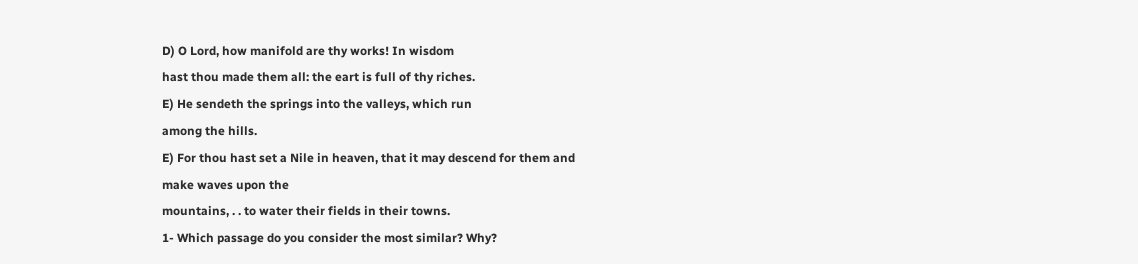D) O Lord, how manifold are thy works! In wisdom
hast thou made them all: the eart is full of thy riches.
E) He sendeth the springs into the valleys, which run
among the hills.
E) For thou hast set a Nile in heaven, that it may descend for them and
make waves upon the
mountains, . . to water their fields in their towns.
1- Which passage do you consider the most similar? Why?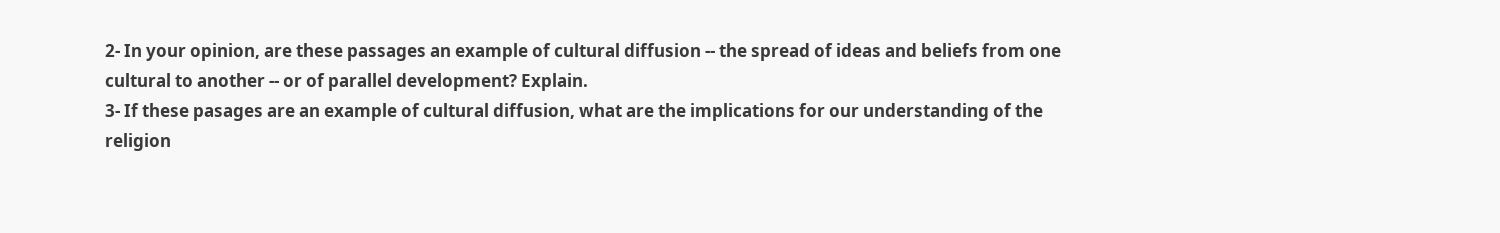2- In your opinion, are these passages an example of cultural diffusion -- the spread of ideas and beliefs from one
cultural to another -- or of parallel development? Explain.
3- If these pasages are an example of cultural diffusion, what are the implications for our understanding of the
religion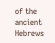of the ancient Hebrews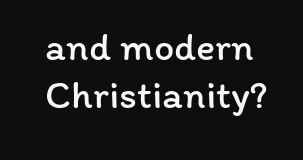and modern Christianity?